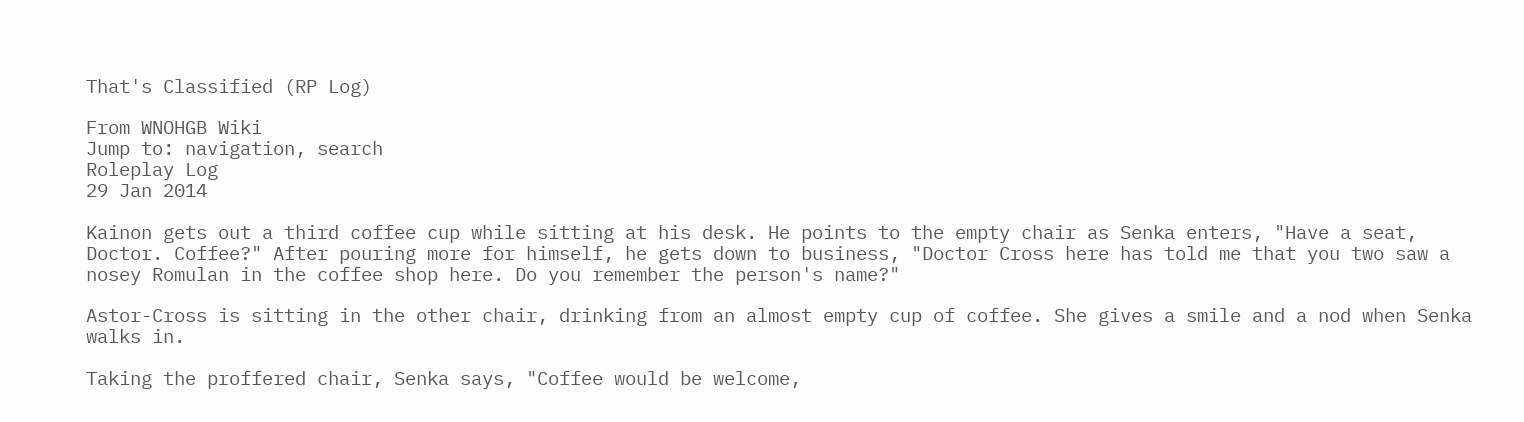That's Classified (RP Log)

From WNOHGB Wiki
Jump to: navigation, search
Roleplay Log
29 Jan 2014

Kainon gets out a third coffee cup while sitting at his desk. He points to the empty chair as Senka enters, "Have a seat, Doctor. Coffee?" After pouring more for himself, he gets down to business, "Doctor Cross here has told me that you two saw a nosey Romulan in the coffee shop here. Do you remember the person's name?"

Astor-Cross is sitting in the other chair, drinking from an almost empty cup of coffee. She gives a smile and a nod when Senka walks in.

Taking the proffered chair, Senka says, "Coffee would be welcome,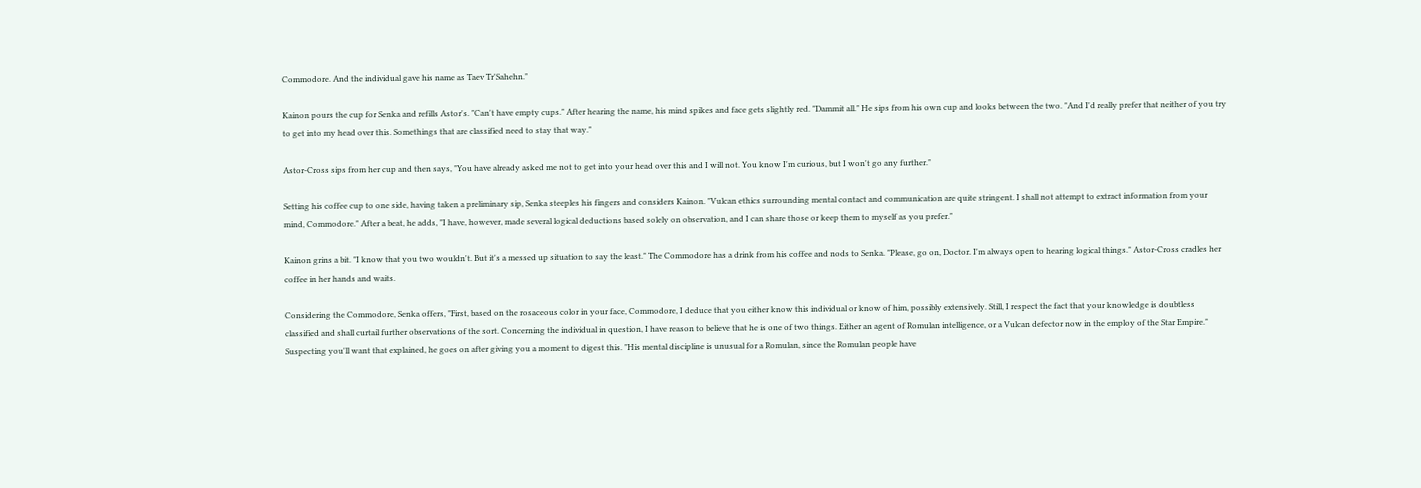Commodore. And the individual gave his name as Taev Tr'Sahehn."

Kainon pours the cup for Senka and refills Astor's. "Can't have empty cups." After hearing the name, his mind spikes and face gets slightly red. "Dammit all." He sips from his own cup and looks between the two. "And I'd really prefer that neither of you try to get into my head over this. Somethings that are classified need to stay that way."

Astor-Cross sips from her cup and then says, "You have already asked me not to get into your head over this and I will not. You know I'm curious, but I won't go any further."

Setting his coffee cup to one side, having taken a preliminary sip, Senka steeples his fingers and considers Kainon. "Vulcan ethics surrounding mental contact and communication are quite stringent. I shall not attempt to extract information from your mind, Commodore." After a beat, he adds, "I have, however, made several logical deductions based solely on observation, and I can share those or keep them to myself as you prefer."

Kainon grins a bit. "I know that you two wouldn't. But it's a messed up situation to say the least." The Commodore has a drink from his coffee and nods to Senka. "Please, go on, Doctor. I'm always open to hearing logical things." Astor-Cross cradles her coffee in her hands and waits.

Considering the Commodore, Senka offers, "First, based on the rosaceous color in your face, Commodore, I deduce that you either know this individual or know of him, possibly extensively. Still, I respect the fact that your knowledge is doubtless classified and shall curtail further observations of the sort. Concerning the individual in question, I have reason to believe that he is one of two things. Either an agent of Romulan intelligence, or a Vulcan defector now in the employ of the Star Empire." Suspecting you'll want that explained, he goes on after giving you a moment to digest this. "His mental discipline is unusual for a Romulan, since the Romulan people have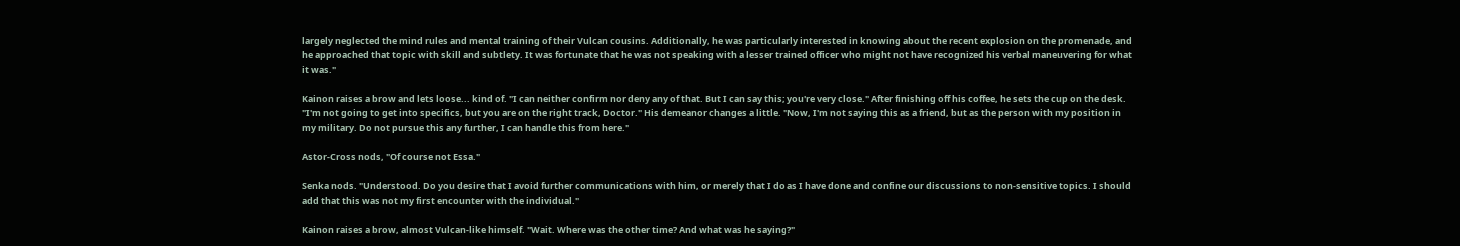largely neglected the mind rules and mental training of their Vulcan cousins. Additionally, he was particularly interested in knowing about the recent explosion on the promenade, and he approached that topic with skill and subtlety. It was fortunate that he was not speaking with a lesser trained officer who might not have recognized his verbal maneuvering for what it was."

Kainon raises a brow and lets loose... kind of. "I can neither confirm nor deny any of that. But I can say this; you're very close." After finishing off his coffee, he sets the cup on the desk. "I'm not going to get into specifics, but you are on the right track, Doctor." His demeanor changes a little. "Now, I'm not saying this as a friend, but as the person with my position in my military. Do not pursue this any further, I can handle this from here."

Astor-Cross nods, "Of course not Essa."

Senka nods. "Understood. Do you desire that I avoid further communications with him, or merely that I do as I have done and confine our discussions to non-sensitive topics. I should add that this was not my first encounter with the individual."

Kainon raises a brow, almost Vulcan-like himself. "Wait. Where was the other time? And what was he saying?"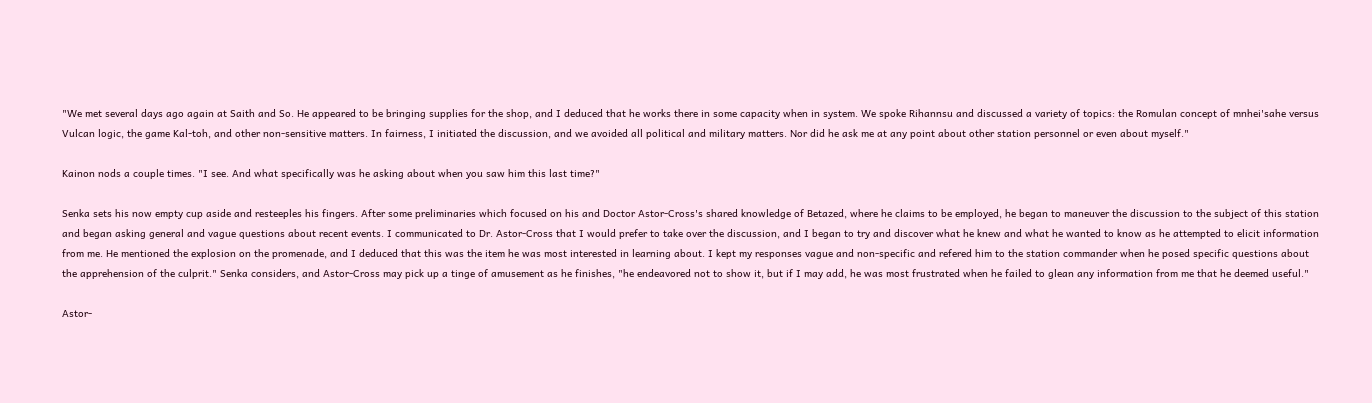"We met several days ago again at Saith and So. He appeared to be bringing supplies for the shop, and I deduced that he works there in some capacity when in system. We spoke Rihannsu and discussed a variety of topics: the Romulan concept of mnhei'sahe versus Vulcan logic, the game Kal-toh, and other non-sensitive matters. In fairness, I initiated the discussion, and we avoided all political and military matters. Nor did he ask me at any point about other station personnel or even about myself."

Kainon nods a couple times. "I see. And what specifically was he asking about when you saw him this last time?"

Senka sets his now empty cup aside and resteeples his fingers. After some preliminaries which focused on his and Doctor Astor-Cross's shared knowledge of Betazed, where he claims to be employed, he began to maneuver the discussion to the subject of this station and began asking general and vague questions about recent events. I communicated to Dr. Astor-Cross that I would prefer to take over the discussion, and I began to try and discover what he knew and what he wanted to know as he attempted to elicit information from me. He mentioned the explosion on the promenade, and I deduced that this was the item he was most interested in learning about. I kept my responses vague and non-specific and refered him to the station commander when he posed specific questions about the apprehension of the culprit." Senka considers, and Astor-Cross may pick up a tinge of amusement as he finishes, "he endeavored not to show it, but if I may add, he was most frustrated when he failed to glean any information from me that he deemed useful."

Astor-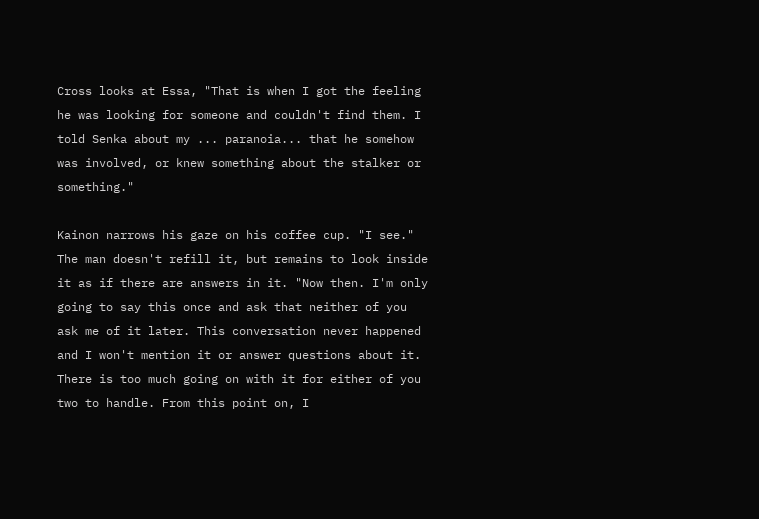Cross looks at Essa, "That is when I got the feeling he was looking for someone and couldn't find them. I told Senka about my ... paranoia... that he somehow was involved, or knew something about the stalker or something."

Kainon narrows his gaze on his coffee cup. "I see." The man doesn't refill it, but remains to look inside it as if there are answers in it. "Now then. I'm only going to say this once and ask that neither of you ask me of it later. This conversation never happened and I won't mention it or answer questions about it. There is too much going on with it for either of you two to handle. From this point on, I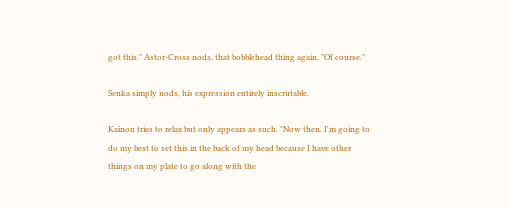got this." Astor-Cross nods, that bobblehead thing again, "Of course."

Senka simply nods, his expression entirely inscrutable.

Kainon tries to relax but only appears as such. "Now then. I'm going to do my best to set this in the back of my head because I have other things on my plate to go along with the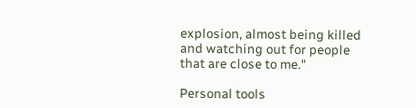explosion, almost being killed and watching out for people that are close to me."

Personal tools